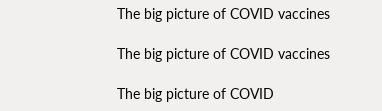The big picture of COVID vaccines

The big picture of COVID vaccines

The big picture of COVID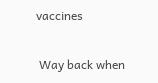vaccines

 Way back when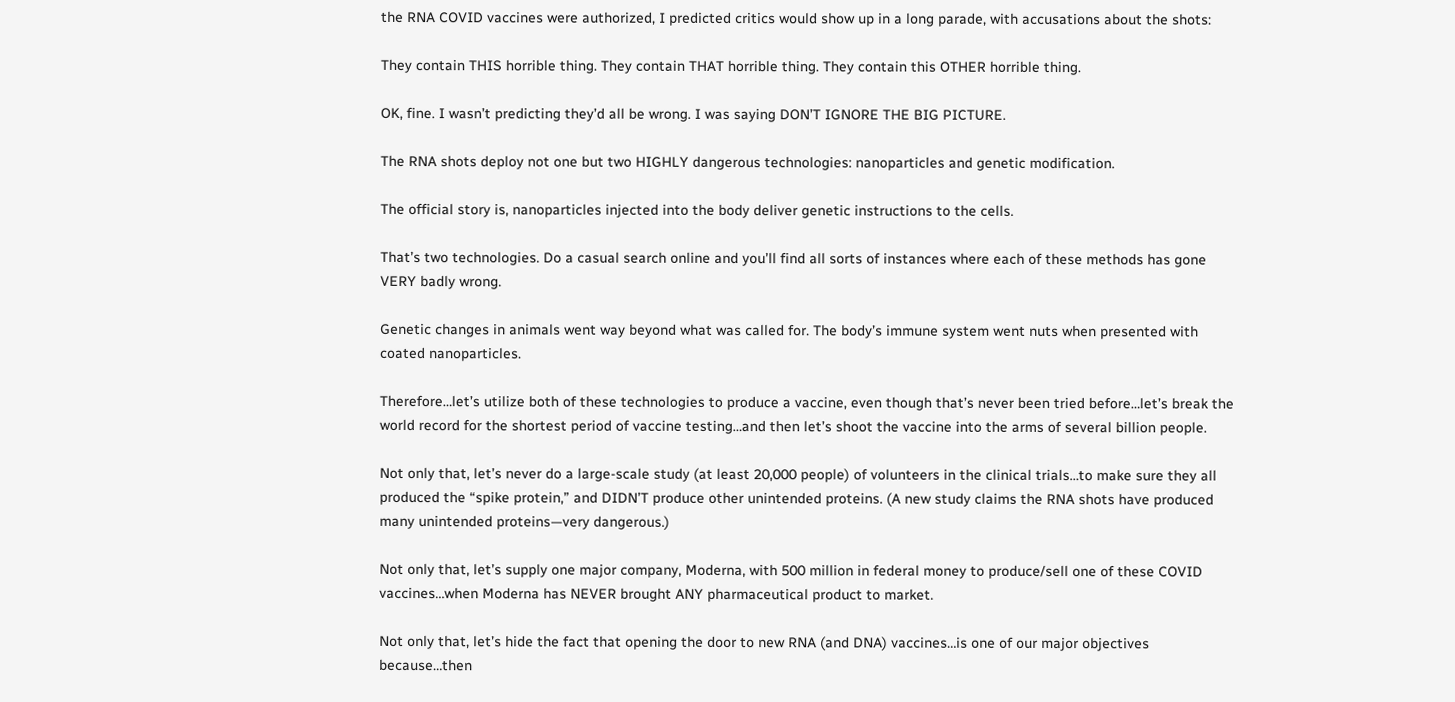the RNA COVID vaccines were authorized, I predicted critics would show up in a long parade, with accusations about the shots:

They contain THIS horrible thing. They contain THAT horrible thing. They contain this OTHER horrible thing.

OK, fine. I wasn’t predicting they’d all be wrong. I was saying DON’T IGNORE THE BIG PICTURE.

The RNA shots deploy not one but two HIGHLY dangerous technologies: nanoparticles and genetic modification.

The official story is, nanoparticles injected into the body deliver genetic instructions to the cells.

That’s two technologies. Do a casual search online and you’ll find all sorts of instances where each of these methods has gone VERY badly wrong.

Genetic changes in animals went way beyond what was called for. The body’s immune system went nuts when presented with coated nanoparticles.

Therefore…let’s utilize both of these technologies to produce a vaccine, even though that’s never been tried before…let’s break the world record for the shortest period of vaccine testing…and then let’s shoot the vaccine into the arms of several billion people.

Not only that, let’s never do a large-scale study (at least 20,000 people) of volunteers in the clinical trials…to make sure they all produced the “spike protein,” and DIDN’T produce other unintended proteins. (A new study claims the RNA shots have produced many unintended proteins—very dangerous.)

Not only that, let’s supply one major company, Moderna, with 500 million in federal money to produce/sell one of these COVID vaccines…when Moderna has NEVER brought ANY pharmaceutical product to market.

Not only that, let’s hide the fact that opening the door to new RNA (and DNA) vaccines…is one of our major objectives because…then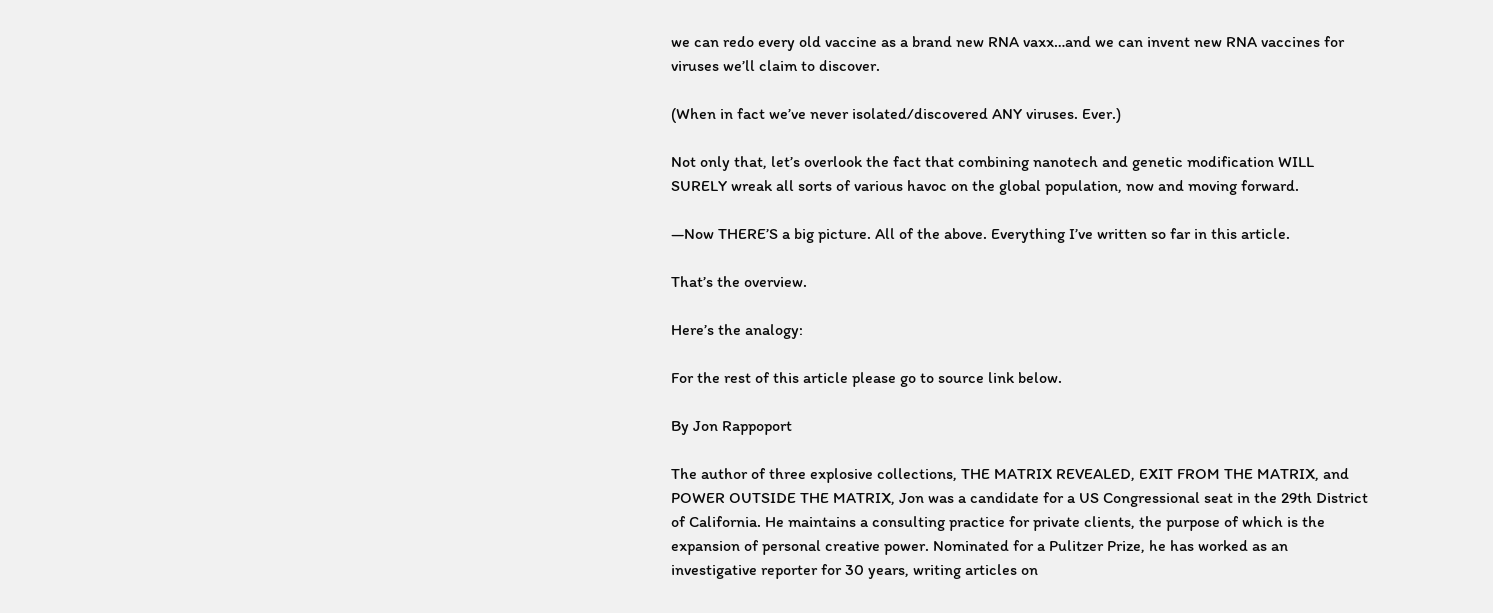we can redo every old vaccine as a brand new RNA vaxx…and we can invent new RNA vaccines for viruses we’ll claim to discover.

(When in fact we’ve never isolated/discovered ANY viruses. Ever.)

Not only that, let’s overlook the fact that combining nanotech and genetic modification WILL SURELY wreak all sorts of various havoc on the global population, now and moving forward.

—Now THERE’S a big picture. All of the above. Everything I’ve written so far in this article.

That’s the overview.

Here’s the analogy:

For the rest of this article please go to source link below.

By Jon Rappoport

The author of three explosive collections, THE MATRIX REVEALED, EXIT FROM THE MATRIX, and POWER OUTSIDE THE MATRIX, Jon was a candidate for a US Congressional seat in the 29th District of California. He maintains a consulting practice for private clients, the purpose of which is the expansion of personal creative power. Nominated for a Pulitzer Prize, he has worked as an investigative reporter for 30 years, writing articles on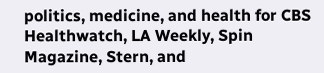politics, medicine, and health for CBS Healthwatch, LA Weekly, Spin Magazine, Stern, and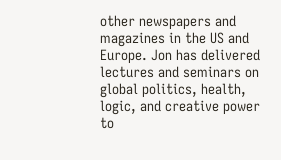other newspapers and magazines in the US and Europe. Jon has delivered lectures and seminars on global politics, health, logic, and creative power to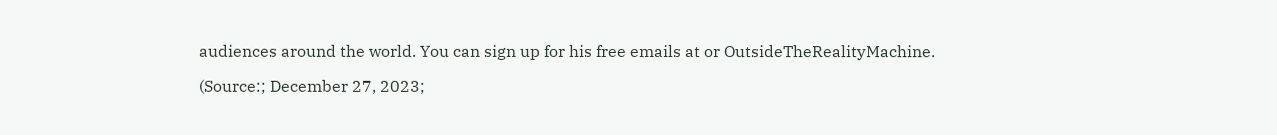audiences around the world. You can sign up for his free emails at or OutsideTheRealityMachine.

(Source:; December 27, 2023;